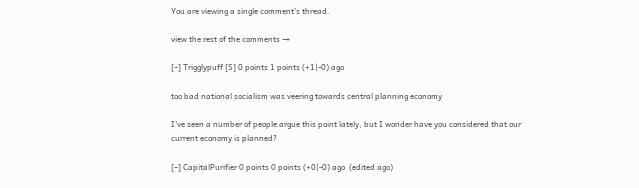You are viewing a single comment's thread.

view the rest of the comments →

[–] Trigglypuff [S] 0 points 1 points (+1|-0) ago

too bad national socialism was veering towards central planning economy

I’ve seen a number of people argue this point lately, but I wonder have you considered that our current economy is planned?

[–] CapitalPurifier 0 points 0 points (+0|-0) ago  (edited ago)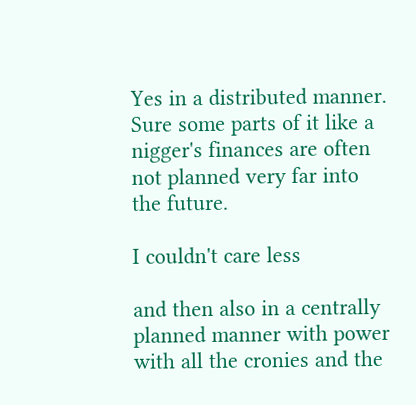Yes in a distributed manner. Sure some parts of it like a nigger's finances are often not planned very far into the future.

I couldn't care less

and then also in a centrally planned manner with power with all the cronies and the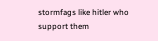stormfags like hitler who support them